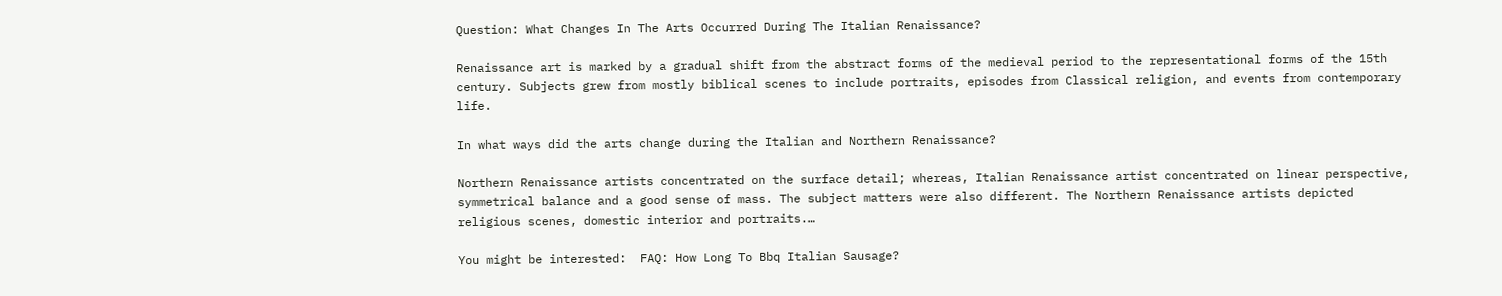Question: What Changes In The Arts Occurred During The Italian Renaissance?

Renaissance art is marked by a gradual shift from the abstract forms of the medieval period to the representational forms of the 15th century. Subjects grew from mostly biblical scenes to include portraits, episodes from Classical religion, and events from contemporary life.

In what ways did the arts change during the Italian and Northern Renaissance?

Northern Renaissance artists concentrated on the surface detail; whereas, Italian Renaissance artist concentrated on linear perspective, symmetrical balance and a good sense of mass. The subject matters were also different. The Northern Renaissance artists depicted religious scenes, domestic interior and portraits.…

You might be interested:  FAQ: How Long To Bbq Italian Sausage?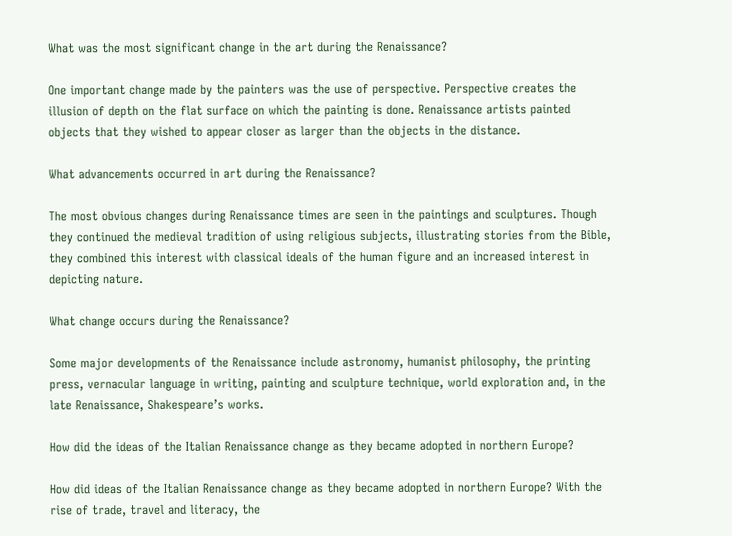What was the most significant change in the art during the Renaissance?

One important change made by the painters was the use of perspective. Perspective creates the illusion of depth on the flat surface on which the painting is done. Renaissance artists painted objects that they wished to appear closer as larger than the objects in the distance.

What advancements occurred in art during the Renaissance?

The most obvious changes during Renaissance times are seen in the paintings and sculptures. Though they continued the medieval tradition of using religious subjects, illustrating stories from the Bible, they combined this interest with classical ideals of the human figure and an increased interest in depicting nature.

What change occurs during the Renaissance?

Some major developments of the Renaissance include astronomy, humanist philosophy, the printing press, vernacular language in writing, painting and sculpture technique, world exploration and, in the late Renaissance, Shakespeare’s works.

How did the ideas of the Italian Renaissance change as they became adopted in northern Europe?

How did ideas of the Italian Renaissance change as they became adopted in northern Europe? With the rise of trade, travel and literacy, the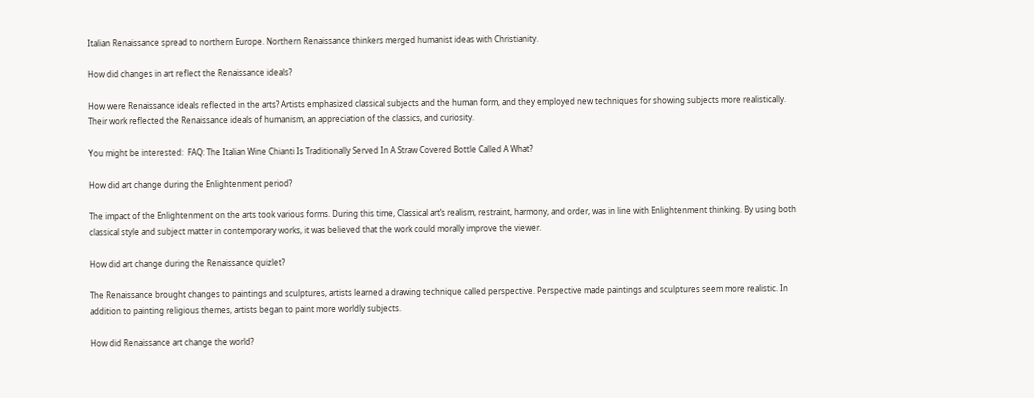Italian Renaissance spread to northern Europe. Northern Renaissance thinkers merged humanist ideas with Christianity.

How did changes in art reflect the Renaissance ideals?

How were Renaissance ideals reflected in the arts? Artists emphasized classical subjects and the human form, and they employed new techniques for showing subjects more realistically. Their work reflected the Renaissance ideals of humanism, an appreciation of the classics, and curiosity.

You might be interested:  FAQ: The Italian Wine Chianti Is Traditionally Served In A Straw Covered Bottle Called A What?

How did art change during the Enlightenment period?

The impact of the Enlightenment on the arts took various forms. During this time, Classical art’s realism, restraint, harmony, and order, was in line with Enlightenment thinking. By using both classical style and subject matter in contemporary works, it was believed that the work could morally improve the viewer.

How did art change during the Renaissance quizlet?

The Renaissance brought changes to paintings and sculptures, artists learned a drawing technique called perspective. Perspective made paintings and sculptures seem more realistic. In addition to painting religious themes, artists began to paint more worldly subjects.

How did Renaissance art change the world?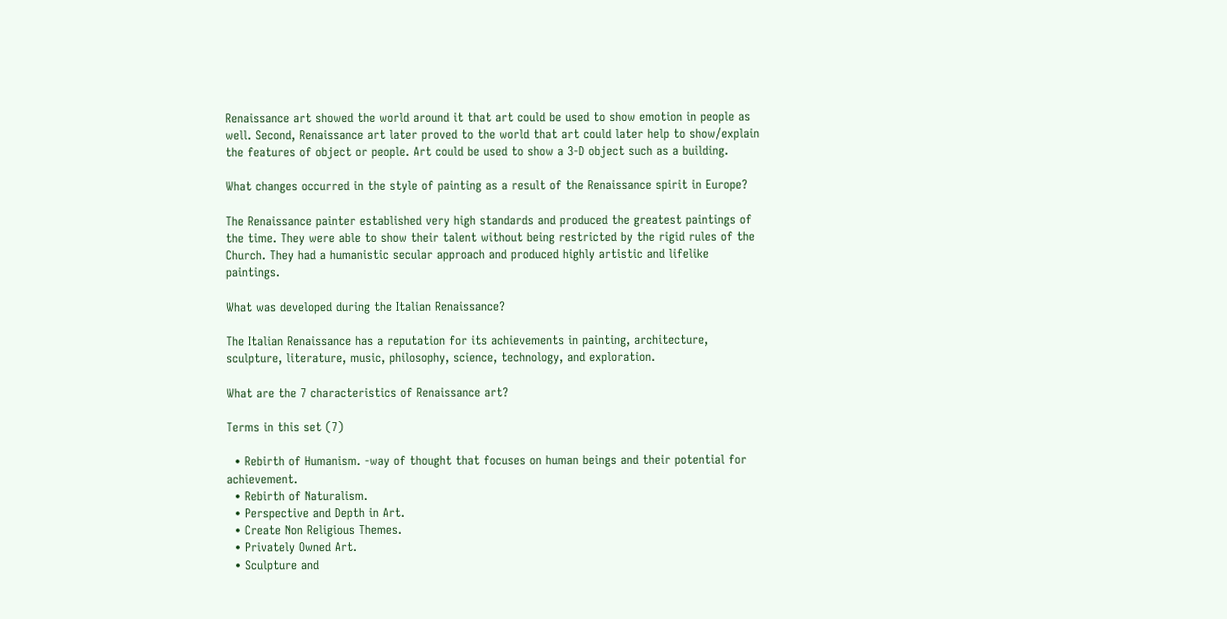Renaissance art showed the world around it that art could be used to show emotion in people as well. Second, Renaissance art later proved to the world that art could later help to show/explain the features of object or people. Art could be used to show a 3-D object such as a building.

What changes occurred in the style of painting as a result of the Renaissance spirit in Europe?

The Renaissance painter established very high standards and produced the greatest paintings of the time. They were able to show their talent without being restricted by the rigid rules of the Church. They had a humanistic secular approach and produced highly artistic and lifelike paintings.

What was developed during the Italian Renaissance?

The Italian Renaissance has a reputation for its achievements in painting, architecture, sculpture, literature, music, philosophy, science, technology, and exploration.

What are the 7 characteristics of Renaissance art?

Terms in this set (7)

  • Rebirth of Humanism. -way of thought that focuses on human beings and their potential for achievement.
  • Rebirth of Naturalism.
  • Perspective and Depth in Art.
  • Create Non Religious Themes.
  • Privately Owned Art.
  • Sculpture and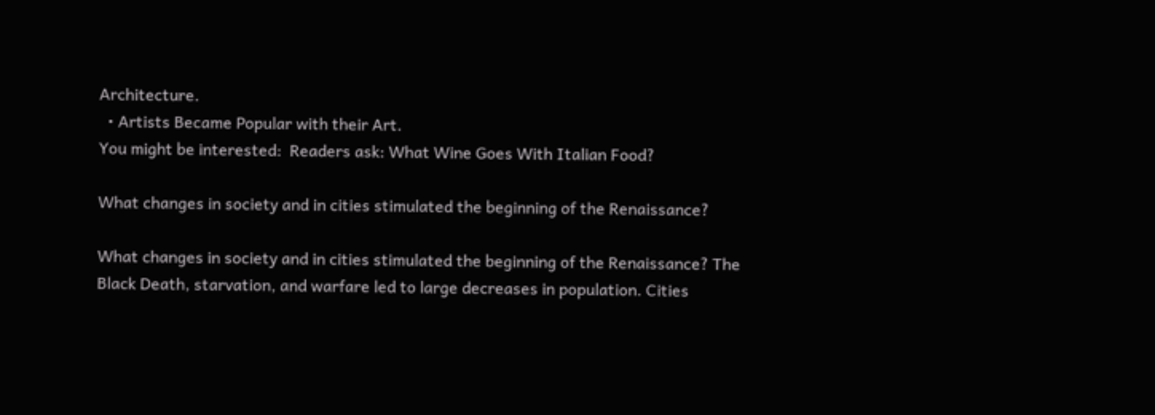Architecture.
  • Artists Became Popular with their Art.
You might be interested:  Readers ask: What Wine Goes With Italian Food?

What changes in society and in cities stimulated the beginning of the Renaissance?

What changes in society and in cities stimulated the beginning of the Renaissance? The Black Death, starvation, and warfare led to large decreases in population. Cities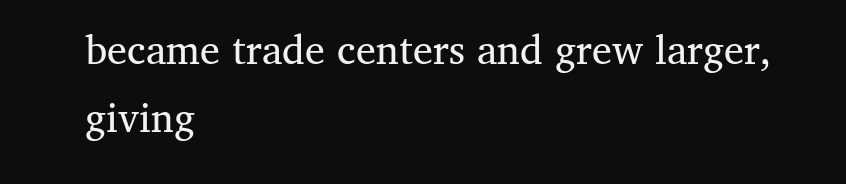became trade centers and grew larger, giving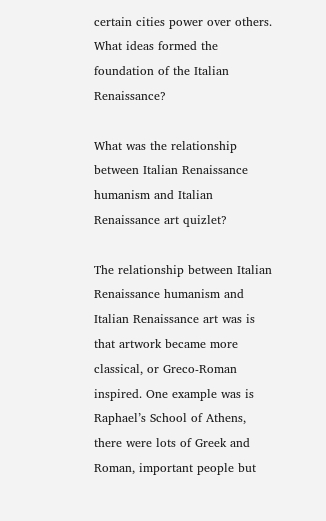certain cities power over others. What ideas formed the foundation of the Italian Renaissance?

What was the relationship between Italian Renaissance humanism and Italian Renaissance art quizlet?

The relationship between Italian Renaissance humanism and Italian Renaissance art was is that artwork became more classical, or Greco-Roman inspired. One example was is Raphael’s School of Athens, there were lots of Greek and Roman, important people but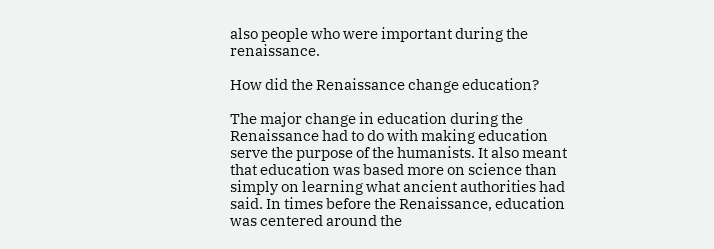also people who were important during the renaissance.

How did the Renaissance change education?

The major change in education during the Renaissance had to do with making education serve the purpose of the humanists. It also meant that education was based more on science than simply on learning what ancient authorities had said. In times before the Renaissance, education was centered around the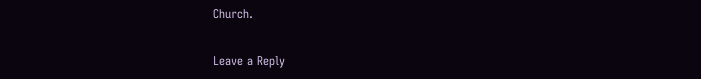Church.

Leave a Reply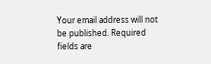Your email address will not be published. Required fields are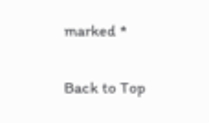marked *

Back to Top